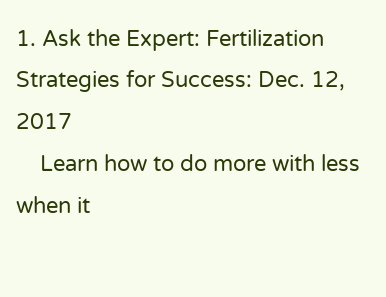1. Ask the Expert: Fertilization Strategies for Success: Dec. 12, 2017
    Learn how to do more with less when it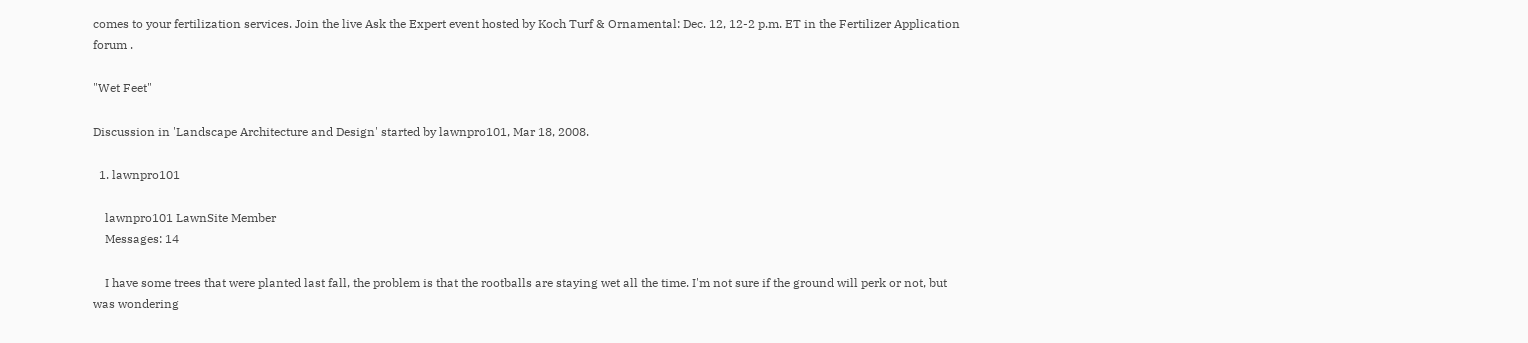comes to your fertilization services. Join the live Ask the Expert event hosted by Koch Turf & Ornamental: Dec. 12, 12-2 p.m. ET in the Fertilizer Application forum .

"Wet Feet"

Discussion in 'Landscape Architecture and Design' started by lawnpro101, Mar 18, 2008.

  1. lawnpro101

    lawnpro101 LawnSite Member
    Messages: 14

    I have some trees that were planted last fall, the problem is that the rootballs are staying wet all the time. I'm not sure if the ground will perk or not, but was wondering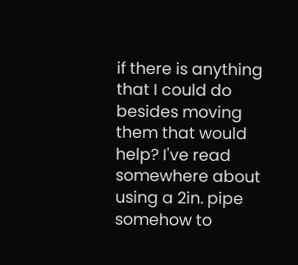if there is anything that I could do besides moving them that would help? I've read somewhere about using a 2in. pipe somehow to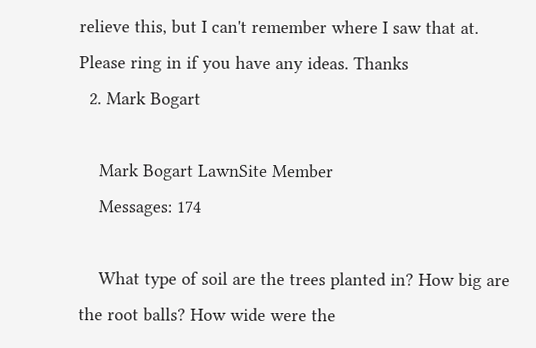relieve this, but I can't remember where I saw that at. Please ring in if you have any ideas. Thanks
  2. Mark Bogart

    Mark Bogart LawnSite Member
    Messages: 174

    What type of soil are the trees planted in? How big are the root balls? How wide were the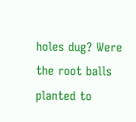holes dug? Were the root balls planted to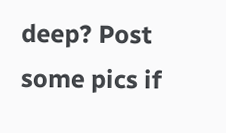deep? Post some pics if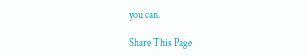you can.

Share This Page